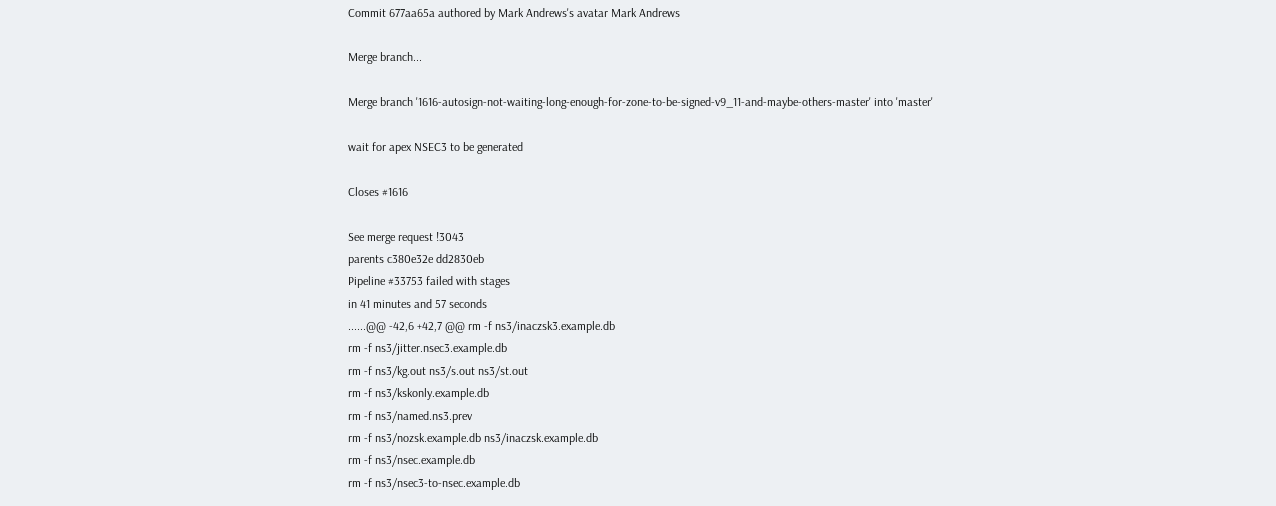Commit 677aa65a authored by Mark Andrews's avatar Mark Andrews

Merge branch...

Merge branch '1616-autosign-not-waiting-long-enough-for-zone-to-be-signed-v9_11-and-maybe-others-master' into 'master'

wait for apex NSEC3 to be generated

Closes #1616

See merge request !3043
parents c380e32e dd2830eb
Pipeline #33753 failed with stages
in 41 minutes and 57 seconds
......@@ -42,6 +42,7 @@ rm -f ns3/inaczsk3.example.db
rm -f ns3/jitter.nsec3.example.db
rm -f ns3/kg.out ns3/s.out ns3/st.out
rm -f ns3/kskonly.example.db
rm -f ns3/named.ns3.prev
rm -f ns3/nozsk.example.db ns3/inaczsk.example.db
rm -f ns3/nsec.example.db
rm -f ns3/nsec3-to-nsec.example.db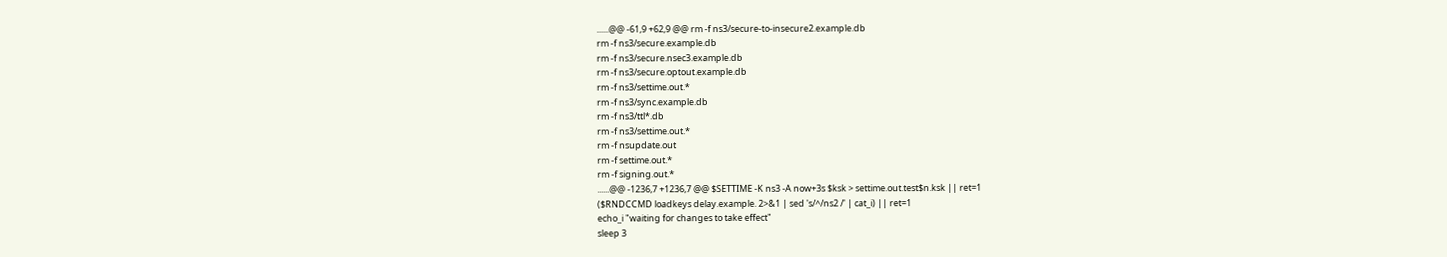......@@ -61,9 +62,9 @@ rm -f ns3/secure-to-insecure2.example.db
rm -f ns3/secure.example.db
rm -f ns3/secure.nsec3.example.db
rm -f ns3/secure.optout.example.db
rm -f ns3/settime.out.*
rm -f ns3/sync.example.db
rm -f ns3/ttl*.db
rm -f ns3/settime.out.*
rm -f nsupdate.out
rm -f settime.out.*
rm -f signing.out.*
......@@ -1236,7 +1236,7 @@ $SETTIME -K ns3 -A now+3s $ksk > settime.out.test$n.ksk || ret=1
($RNDCCMD loadkeys delay.example. 2>&1 | sed 's/^/ns2 /' | cat_i) || ret=1
echo_i "waiting for changes to take effect"
sleep 3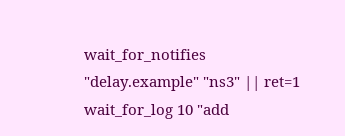wait_for_notifies "delay.example" "ns3" || ret=1
wait_for_log 10 "add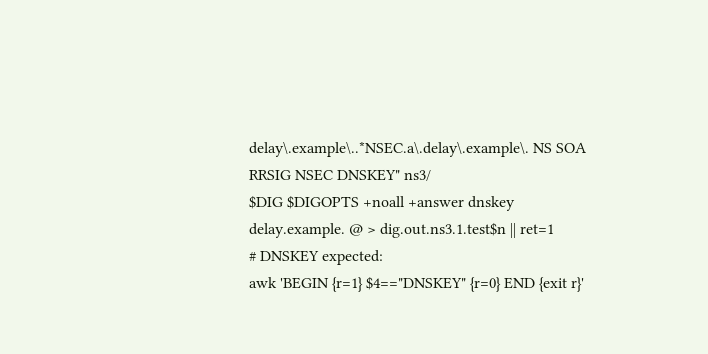delay\.example\..*NSEC.a\.delay\.example\. NS SOA RRSIG NSEC DNSKEY" ns3/
$DIG $DIGOPTS +noall +answer dnskey delay.example. @ > dig.out.ns3.1.test$n || ret=1
# DNSKEY expected:
awk 'BEGIN {r=1} $4=="DNSKEY" {r=0} END {exit r}'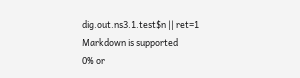dig.out.ns3.1.test$n || ret=1
Markdown is supported
0% or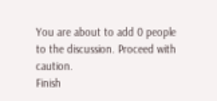You are about to add 0 people to the discussion. Proceed with caution.
Finish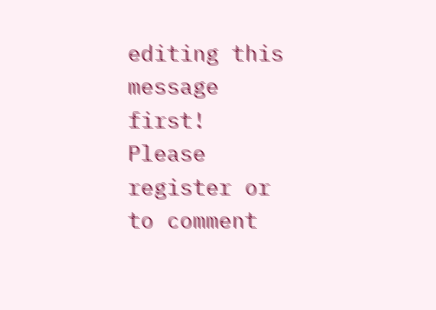editing this message first!
Please register or to comment